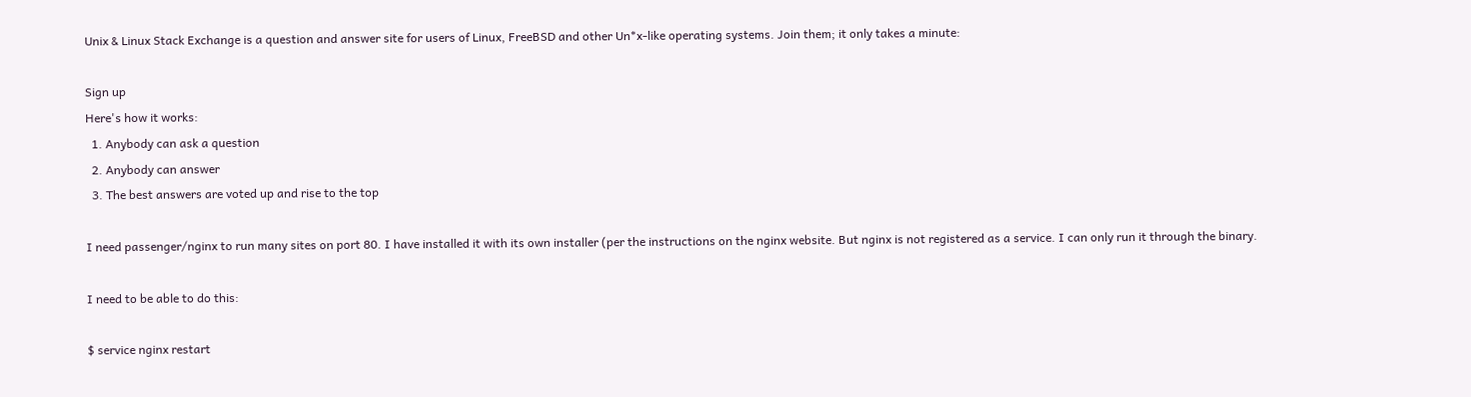Unix & Linux Stack Exchange is a question and answer site for users of Linux, FreeBSD and other Un*x-like operating systems. Join them; it only takes a minute:

Sign up
Here's how it works:
  1. Anybody can ask a question
  2. Anybody can answer
  3. The best answers are voted up and rise to the top

I need passenger/nginx to run many sites on port 80. I have installed it with its own installer (per the instructions on the nginx website. But nginx is not registered as a service. I can only run it through the binary.

I need to be able to do this:

$ service nginx restart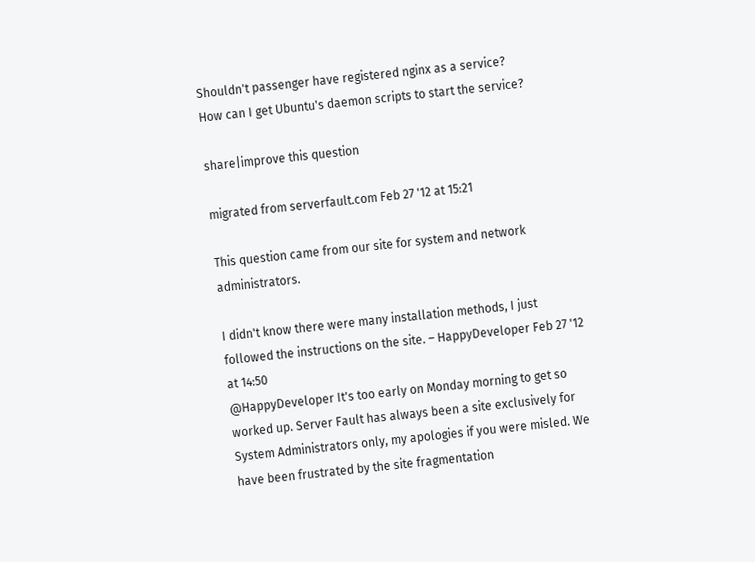Shouldn't passenger have registered nginx as a service?
How can I get Ubuntu's daemon scripts to start the service?

share|improve this question

migrated from serverfault.com Feb 27 '12 at 15:21

This question came from our site for system and network administrators.

I didn't know there were many installation methods, I just followed the instructions on the site. – HappyDeveloper Feb 27 '12 at 14:50
@HappyDeveloper It's too early on Monday morning to get so worked up. Server Fault has always been a site exclusively for System Administrators only, my apologies if you were misled. We have been frustrated by the site fragmentation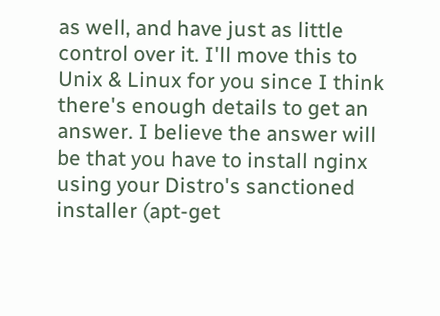as well, and have just as little control over it. I'll move this to Unix & Linux for you since I think there's enough details to get an answer. I believe the answer will be that you have to install nginx using your Distro's sanctioned installer (apt-get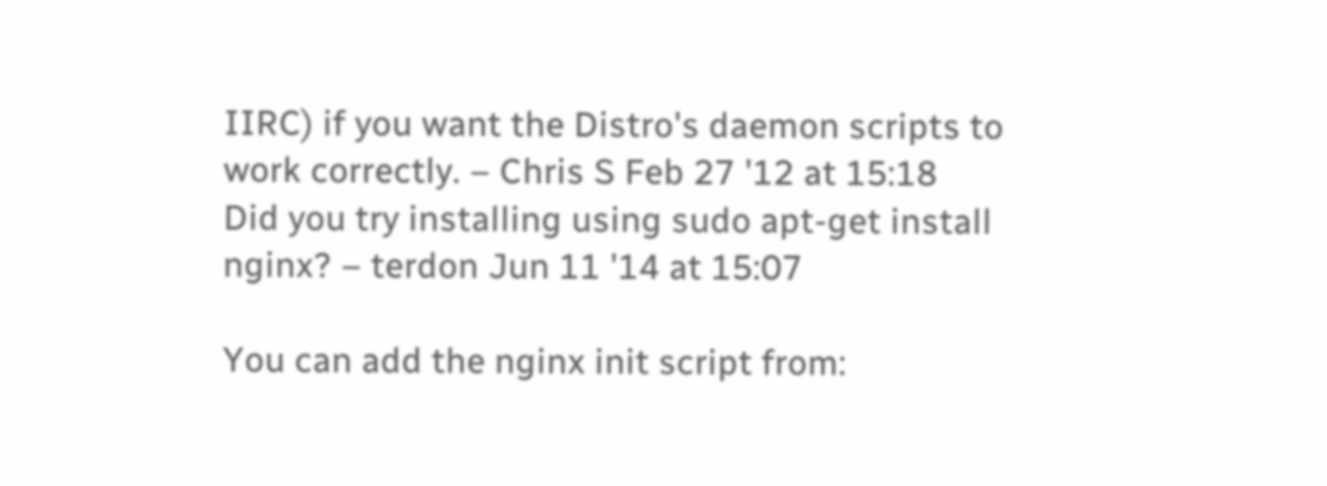IIRC) if you want the Distro's daemon scripts to work correctly. – Chris S Feb 27 '12 at 15:18
Did you try installing using sudo apt-get install nginx? – terdon Jun 11 '14 at 15:07

You can add the nginx init script from: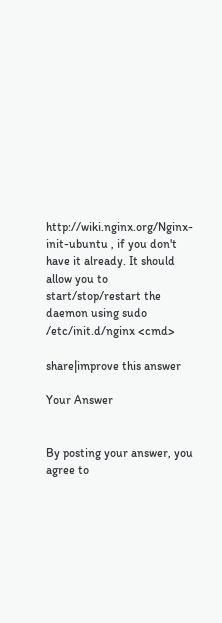http://wiki.nginx.org/Nginx-init-ubuntu , if you don't have it already. It should allow you to start/stop/restart the daemon using sudo /etc/init.d/nginx <cmd>

share|improve this answer

Your Answer


By posting your answer, you agree to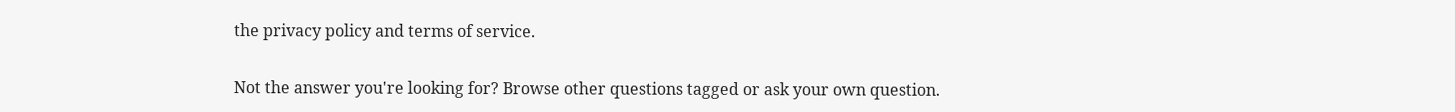the privacy policy and terms of service.

Not the answer you're looking for? Browse other questions tagged or ask your own question.